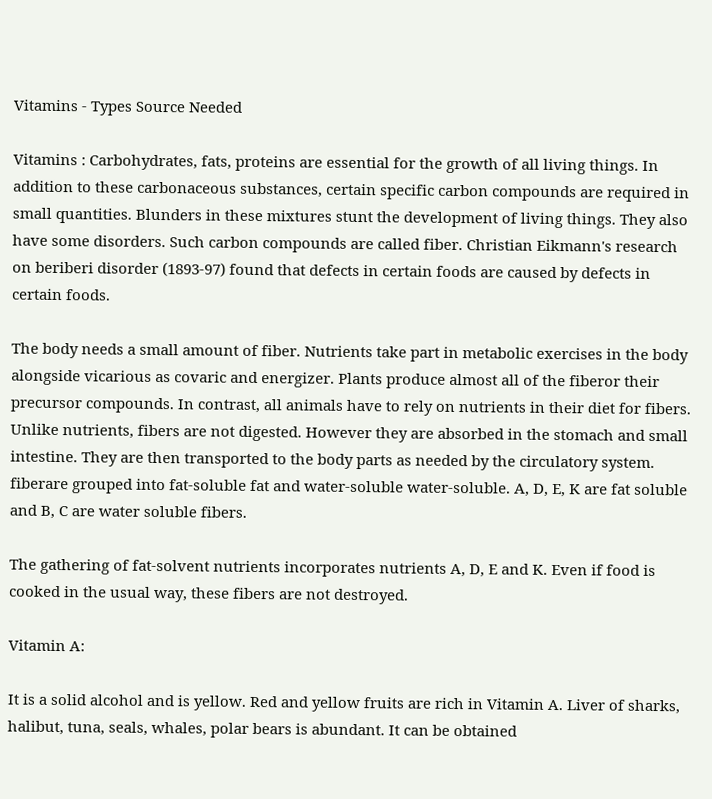Vitamins - Types Source Needed

Vitamins : Carbohydrates, fats, proteins are essential for the growth of all living things. In addition to these carbonaceous substances, certain specific carbon compounds are required in small quantities. Blunders in these mixtures stunt the development of living things. They also have some disorders. Such carbon compounds are called fiber. Christian Eikmann's research on beriberi disorder (1893-97) found that defects in certain foods are caused by defects in certain foods.

The body needs a small amount of fiber. Nutrients take part in metabolic exercises in the body alongside vicarious as covaric and energizer. Plants produce almost all of the fiberor their precursor compounds. In contrast, all animals have to rely on nutrients in their diet for fibers. Unlike nutrients, fibers are not digested. However they are absorbed in the stomach and small intestine. They are then transported to the body parts as needed by the circulatory system. fiberare grouped into fat-soluble fat and water-soluble water-soluble. A, D, E, K are fat soluble and B, C are water soluble fibers.

The gathering of fat-solvent nutrients incorporates nutrients A, D, E and K. Even if food is cooked in the usual way, these fibers are not destroyed.

Vitamin A:

It is a solid alcohol and is yellow. Red and yellow fruits are rich in Vitamin A. Liver of sharks, halibut, tuna, seals, whales, polar bears is abundant. It can be obtained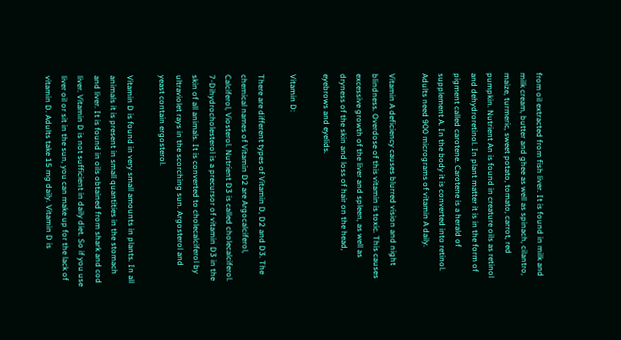from oil extracted from fish liver. It is found in milk and milk cream, butter and ghee as well as spinach, cilantro, maize, turmeric, sweet potato, tomato, carrot, red pumpkin. Nutrient An is found in creature oils as retinol and dehydroretinol. In plant matter it is in the form of pigment called carotene. Carotene is a herald of supplement A. In the body it is converted into retinol. Adults need 900 micrograms of vitamin A daily.

Vitamin A deficiency causes blurred vision and night blindness. Overdose of this vitamin is toxic. This causes excessive growth of the liver and spleen, as well as dryness of the skin and loss of hair on the head, eyebrows and eyelids.

Vitamin D:

There are different types of Vitamin D, D2 and D3. The chemical names of Vitamin D2 are Argocalciferol, Calciferol, Viosterol. Nutrient D3 is called cholecalciferol.  7-Dihydrocholesterol is a precursor of vitamin D3 in the skin of all animals. It is converted to cholecalciferol by ultraviolet rays in the scorching sun. Argosterol and yeast contain ergosterol.

Vitamin D is found in very small amounts in plants. In all animals it is present in small quantities in the stomach and liver. It is found in oils obtained from shark and cod liver. Vitamin D is not sufficient in daily diet. So if you use liver oil or sit in the sun, you can make up for the lack of vitamin D. Adults take 15 mg daily. Vitamin D is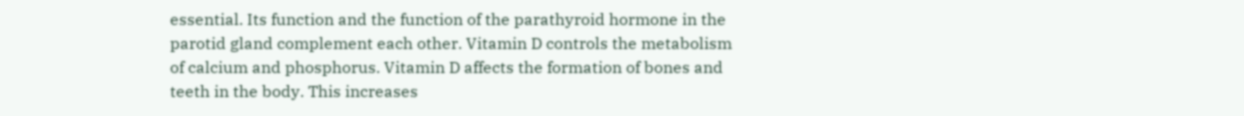essential. Its function and the function of the parathyroid hormone in the parotid gland complement each other. Vitamin D controls the metabolism of calcium and phosphorus. Vitamin D affects the formation of bones and teeth in the body. This increases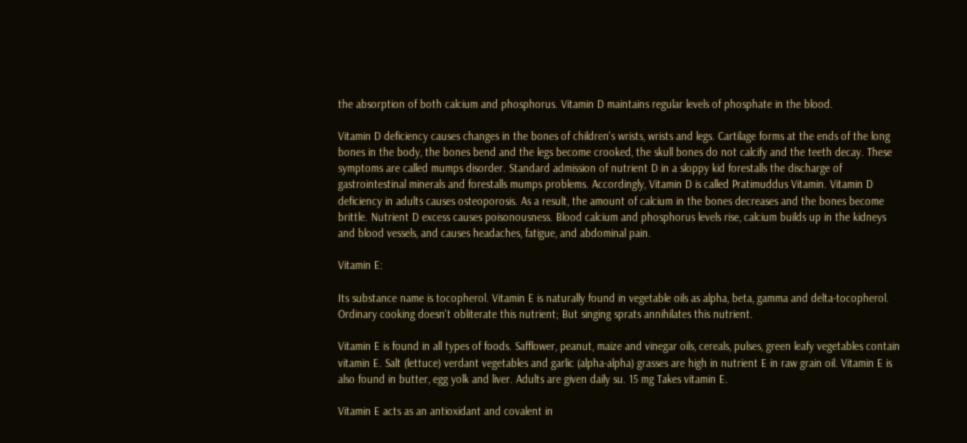the absorption of both calcium and phosphorus. Vitamin D maintains regular levels of phosphate in the blood.

Vitamin D deficiency causes changes in the bones of children's wrists, wrists and legs. Cartilage forms at the ends of the long bones in the body, the bones bend and the legs become crooked, the skull bones do not calcify and the teeth decay. These symptoms are called mumps disorder. Standard admission of nutrient D in a sloppy kid forestalls the discharge of gastrointestinal minerals and forestalls mumps problems. Accordingly, Vitamin D is called Pratimuddus Vitamin. Vitamin D deficiency in adults causes osteoporosis. As a result, the amount of calcium in the bones decreases and the bones become brittle. Nutrient D excess causes poisonousness. Blood calcium and phosphorus levels rise, calcium builds up in the kidneys and blood vessels, and causes headaches, fatigue, and abdominal pain.

Vitamin E:

Its substance name is tocopherol. Vitamin E is naturally found in vegetable oils as alpha, beta, gamma and delta-tocopherol. Ordinary cooking doesn't obliterate this nutrient; But singing sprats annihilates this nutrient.

Vitamin E is found in all types of foods. Safflower, peanut, maize and vinegar oils, cereals, pulses, green leafy vegetables contain vitamin E. Salt (lettuce) verdant vegetables and garlic (alpha-alpha) grasses are high in nutrient E in raw grain oil. Vitamin E is also found in butter, egg yolk and liver. Adults are given daily su. 15 mg Takes vitamin E.

Vitamin E acts as an antioxidant and covalent in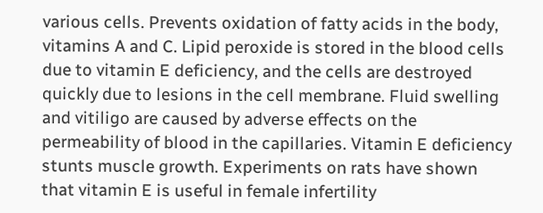various cells. Prevents oxidation of fatty acids in the body, vitamins A and C. Lipid peroxide is stored in the blood cells due to vitamin E deficiency, and the cells are destroyed quickly due to lesions in the cell membrane. Fluid swelling and vitiligo are caused by adverse effects on the permeability of blood in the capillaries. Vitamin E deficiency stunts muscle growth. Experiments on rats have shown that vitamin E is useful in female infertility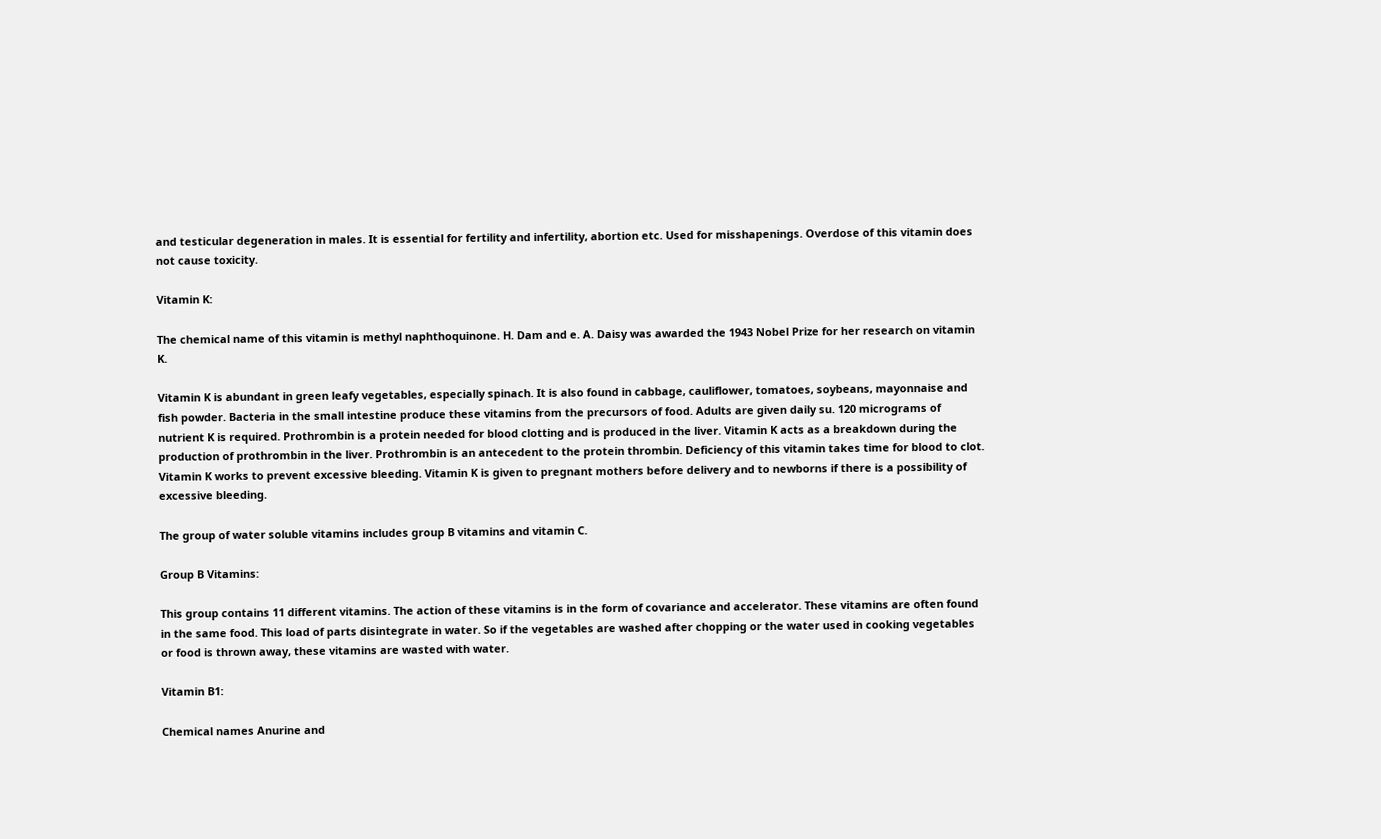and testicular degeneration in males. It is essential for fertility and infertility, abortion etc. Used for misshapenings. Overdose of this vitamin does not cause toxicity.

Vitamin K:

The chemical name of this vitamin is methyl naphthoquinone. H. Dam and e. A. Daisy was awarded the 1943 Nobel Prize for her research on vitamin K.

Vitamin K is abundant in green leafy vegetables, especially spinach. It is also found in cabbage, cauliflower, tomatoes, soybeans, mayonnaise and fish powder. Bacteria in the small intestine produce these vitamins from the precursors of food. Adults are given daily su. 120 micrograms of nutrient K is required. Prothrombin is a protein needed for blood clotting and is produced in the liver. Vitamin K acts as a breakdown during the production of prothrombin in the liver. Prothrombin is an antecedent to the protein thrombin. Deficiency of this vitamin takes time for blood to clot. Vitamin K works to prevent excessive bleeding. Vitamin K is given to pregnant mothers before delivery and to newborns if there is a possibility of excessive bleeding.

The group of water soluble vitamins includes group B vitamins and vitamin C.

Group B Vitamins:

This group contains 11 different vitamins. The action of these vitamins is in the form of covariance and accelerator. These vitamins are often found in the same food. This load of parts disintegrate in water. So if the vegetables are washed after chopping or the water used in cooking vegetables or food is thrown away, these vitamins are wasted with water.

Vitamin B1:

Chemical names Anurine and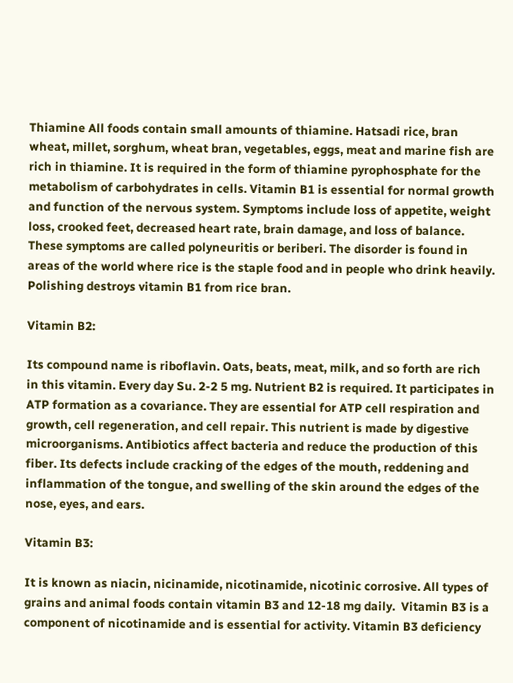Thiamine All foods contain small amounts of thiamine. Hatsadi rice, bran wheat, millet, sorghum, wheat bran, vegetables, eggs, meat and marine fish are rich in thiamine. It is required in the form of thiamine pyrophosphate for the metabolism of carbohydrates in cells. Vitamin B1 is essential for normal growth and function of the nervous system. Symptoms include loss of appetite, weight loss, crooked feet, decreased heart rate, brain damage, and loss of balance. These symptoms are called polyneuritis or beriberi. The disorder is found in areas of the world where rice is the staple food and in people who drink heavily. Polishing destroys vitamin B1 from rice bran.

Vitamin B2:

Its compound name is riboflavin. Oats, beats, meat, milk, and so forth are rich in this vitamin. Every day Su. 2-2 5 mg. Nutrient B2 is required. It participates in ATP formation as a covariance. They are essential for ATP cell respiration and growth, cell regeneration, and cell repair. This nutrient is made by digestive microorganisms. Antibiotics affect bacteria and reduce the production of this fiber. Its defects include cracking of the edges of the mouth, reddening and inflammation of the tongue, and swelling of the skin around the edges of the nose, eyes, and ears.

Vitamin B3:

It is known as niacin, nicinamide, nicotinamide, nicotinic corrosive. All types of grains and animal foods contain vitamin B3 and 12-18 mg daily.  Vitamin B3 is a component of nicotinamide and is essential for activity. Vitamin B3 deficiency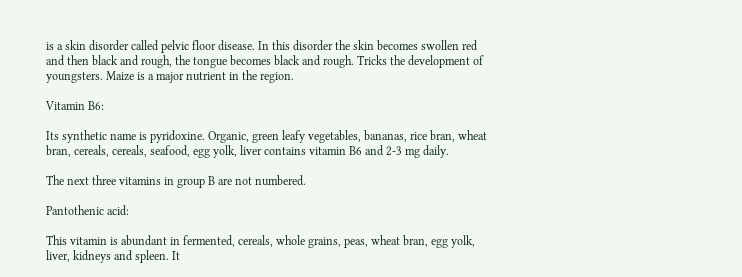is a skin disorder called pelvic floor disease. In this disorder the skin becomes swollen red and then black and rough, the tongue becomes black and rough. Tricks the development of youngsters. Maize is a major nutrient in the region.

Vitamin B6:

Its synthetic name is pyridoxine. Organic, green leafy vegetables, bananas, rice bran, wheat bran, cereals, cereals, seafood, egg yolk, liver contains vitamin B6 and 2-3 mg daily.

The next three vitamins in group B are not numbered.

Pantothenic acid:

This vitamin is abundant in fermented, cereals, whole grains, peas, wheat bran, egg yolk, liver, kidneys and spleen. It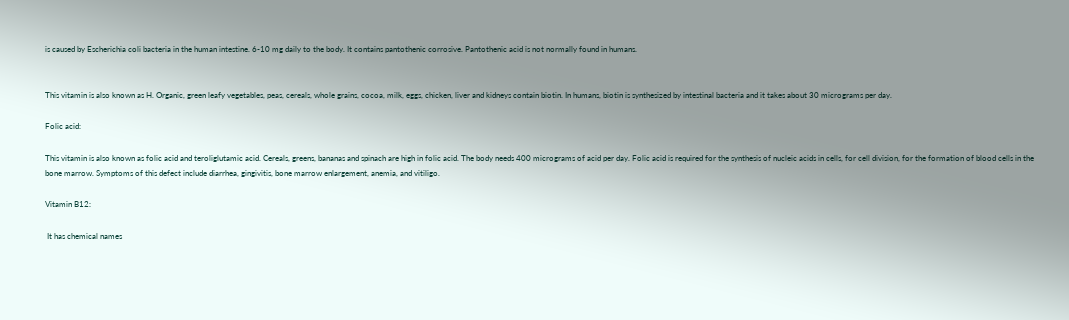is caused by Escherichia coli bacteria in the human intestine. 6-10 mg daily to the body. It contains pantothenic corrosive. Pantothenic acid is not normally found in humans.


This vitamin is also known as H. Organic, green leafy vegetables, peas, cereals, whole grains, cocoa, milk, eggs, chicken, liver and kidneys contain biotin. In humans, biotin is synthesized by intestinal bacteria and it takes about 30 micrograms per day.

Folic acid:

This vitamin is also known as folic acid and teroliglutamic acid. Cereals, greens, bananas and spinach are high in folic acid. The body needs 400 micrograms of acid per day. Folic acid is required for the synthesis of nucleic acids in cells, for cell division, for the formation of blood cells in the bone marrow. Symptoms of this defect include diarrhea, gingivitis, bone marrow enlargement, anemia, and vitiligo.

Vitamin B12:

 It has chemical names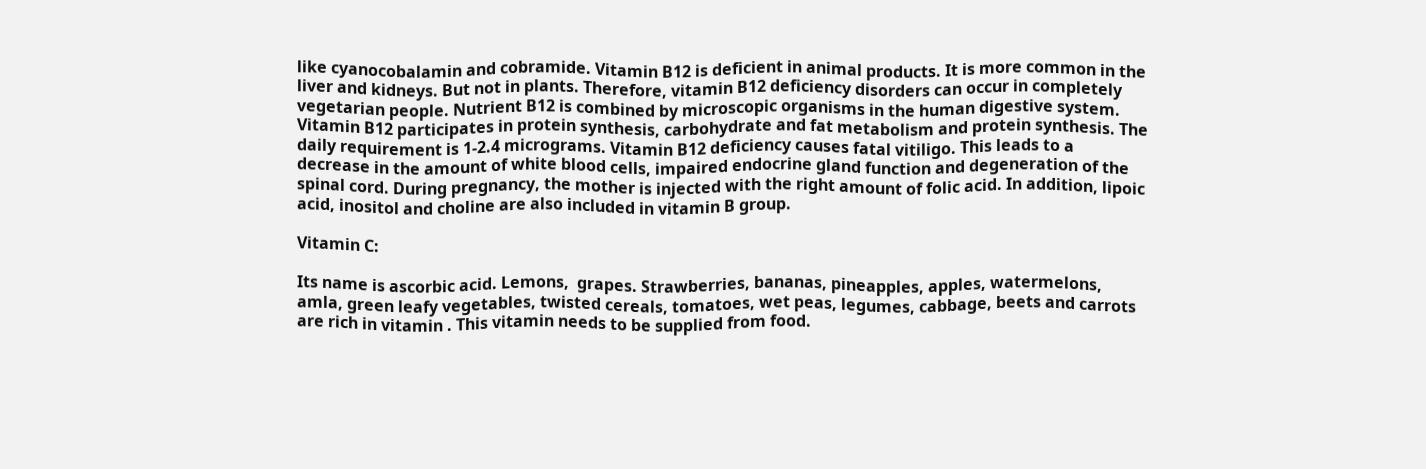like cyanocobalamin and cobramide. Vitamin B12 is deficient in animal products. It is more common in the liver and kidneys. But not in plants. Therefore, vitamin B12 deficiency disorders can occur in completely vegetarian people. Nutrient B12 is combined by microscopic organisms in the human digestive system. Vitamin B12 participates in protein synthesis, carbohydrate and fat metabolism and protein synthesis. The daily requirement is 1-2.4 micrograms. Vitamin B12 deficiency causes fatal vitiligo. This leads to a decrease in the amount of white blood cells, impaired endocrine gland function and degeneration of the spinal cord. During pregnancy, the mother is injected with the right amount of folic acid. In addition, lipoic acid, inositol and choline are also included in vitamin B group.

Vitamin C:

Its name is ascorbic acid. Lemons,  grapes. Strawberries, bananas, pineapples, apples, watermelons, amla, green leafy vegetables, twisted cereals, tomatoes, wet peas, legumes, cabbage, beets and carrots are rich in vitamin . This vitamin needs to be supplied from food.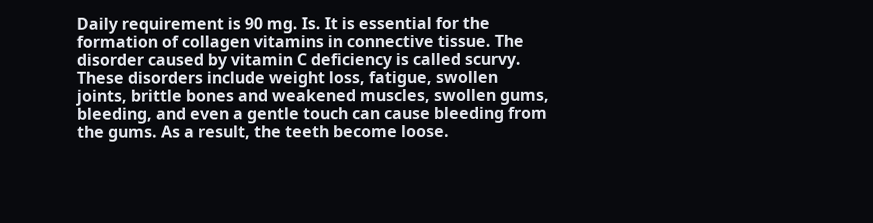Daily requirement is 90 mg. Is. It is essential for the formation of collagen vitamins in connective tissue. The disorder caused by vitamin C deficiency is called scurvy. These disorders include weight loss, fatigue, swollen joints, brittle bones and weakened muscles, swollen gums, bleeding, and even a gentle touch can cause bleeding from the gums. As a result, the teeth become loose.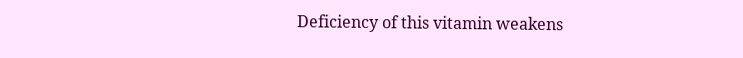Deficiency of this vitamin weakens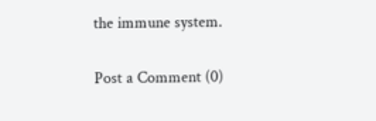the immune system.

Post a Comment (0)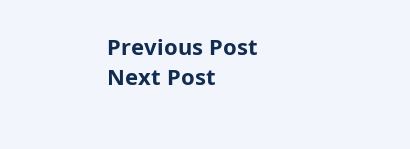Previous Post Next Post